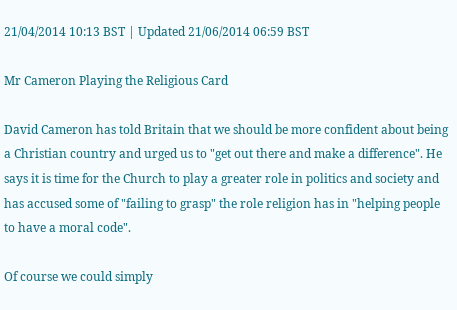21/04/2014 10:13 BST | Updated 21/06/2014 06:59 BST

Mr Cameron Playing the Religious Card

David Cameron has told Britain that we should be more confident about being a Christian country and urged us to "get out there and make a difference". He says it is time for the Church to play a greater role in politics and society and has accused some of "failing to grasp" the role religion has in "helping people to have a moral code".

Of course we could simply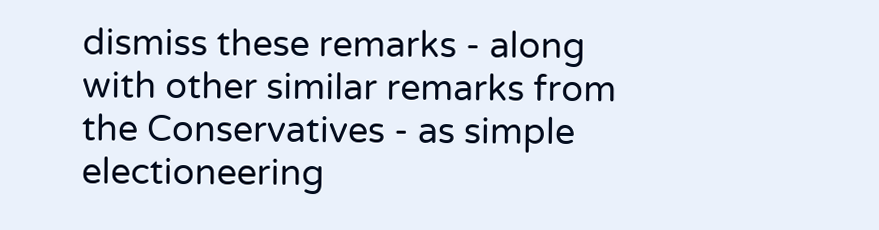dismiss these remarks - along with other similar remarks from the Conservatives - as simple electioneering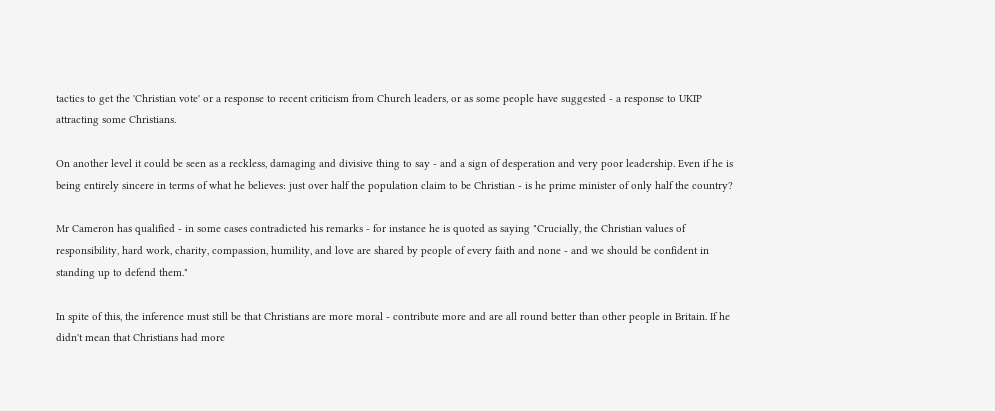tactics to get the 'Christian vote' or a response to recent criticism from Church leaders, or as some people have suggested - a response to UKIP attracting some Christians.

On another level it could be seen as a reckless, damaging and divisive thing to say - and a sign of desperation and very poor leadership. Even if he is being entirely sincere in terms of what he believes: just over half the population claim to be Christian - is he prime minister of only half the country?

Mr Cameron has qualified - in some cases contradicted his remarks - for instance he is quoted as saying "Crucially, the Christian values of responsibility, hard work, charity, compassion, humility, and love are shared by people of every faith and none - and we should be confident in standing up to defend them."

In spite of this, the inference must still be that Christians are more moral - contribute more and are all round better than other people in Britain. If he didn't mean that Christians had more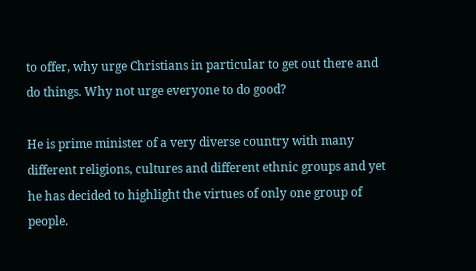to offer, why urge Christians in particular to get out there and do things. Why not urge everyone to do good?

He is prime minister of a very diverse country with many different religions, cultures and different ethnic groups and yet he has decided to highlight the virtues of only one group of people.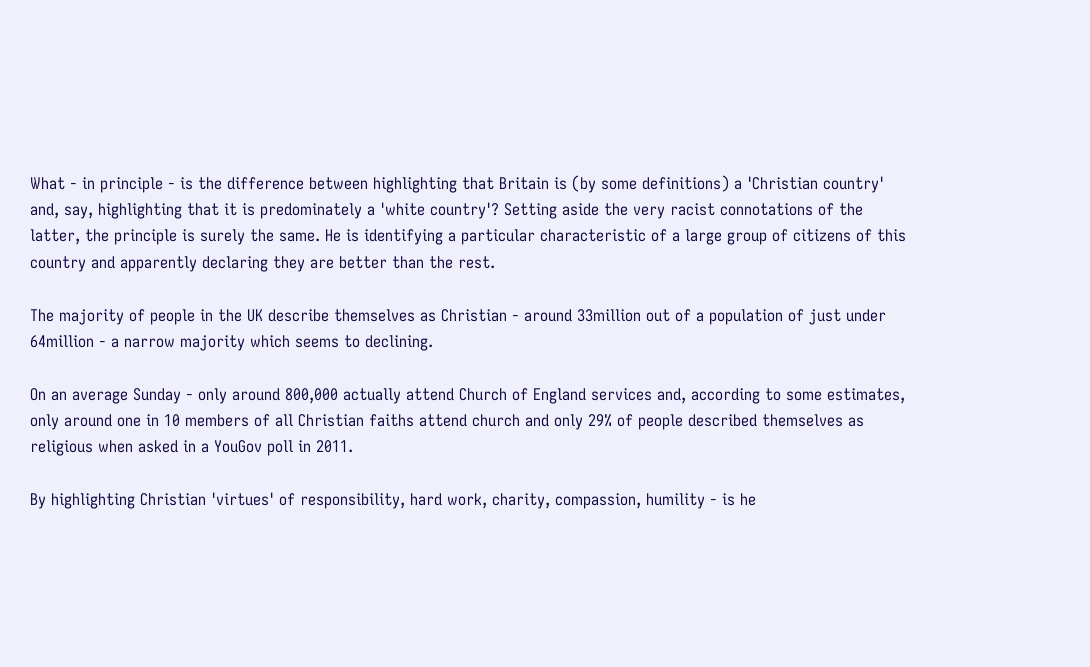What - in principle - is the difference between highlighting that Britain is (by some definitions) a 'Christian country' and, say, highlighting that it is predominately a 'white country'? Setting aside the very racist connotations of the latter, the principle is surely the same. He is identifying a particular characteristic of a large group of citizens of this country and apparently declaring they are better than the rest.

The majority of people in the UK describe themselves as Christian - around 33million out of a population of just under 64million - a narrow majority which seems to declining.

On an average Sunday - only around 800,000 actually attend Church of England services and, according to some estimates, only around one in 10 members of all Christian faiths attend church and only 29% of people described themselves as religious when asked in a YouGov poll in 2011.

By highlighting Christian 'virtues' of responsibility, hard work, charity, compassion, humility - is he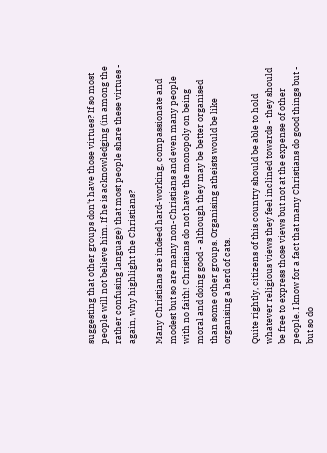suggesting that other groups don't have those virtues? If so most people will not believe him. If he is acknowledging (in among the rather confusing language) that most people share these virtues - again, why highlight the Christians?

Many Christians are indeed hard-working, compassionate and modest but so are many non-Christians and even many people with no faith! Christians do not have the monopoly on being moral and doing good - although they may be better organised than some other groups. Organising atheists would be like organising a herd of cats.

Quite rightly, citizens of this country should be able to hold whatever religious views they feel inclined towards - they should be free to express those views but not at the expense of other people. I know for a fact that many Christians do good things but - but so do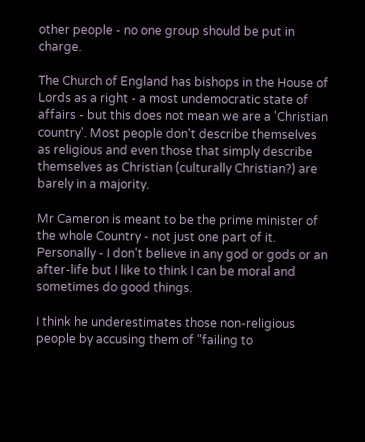other people - no one group should be put in charge.

The Church of England has bishops in the House of Lords as a right - a most undemocratic state of affairs - but this does not mean we are a 'Christian country'. Most people don't describe themselves as religious and even those that simply describe themselves as Christian (culturally Christian?) are barely in a majority.

Mr Cameron is meant to be the prime minister of the whole Country - not just one part of it. Personally - I don't believe in any god or gods or an after-life but I like to think I can be moral and sometimes do good things.

I think he underestimates those non-religious people by accusing them of "failing to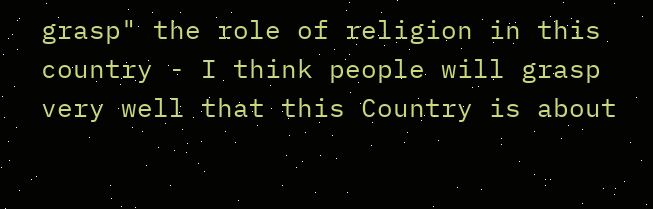grasp" the role of religion in this country - I think people will grasp very well that this Country is about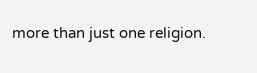more than just one religion.